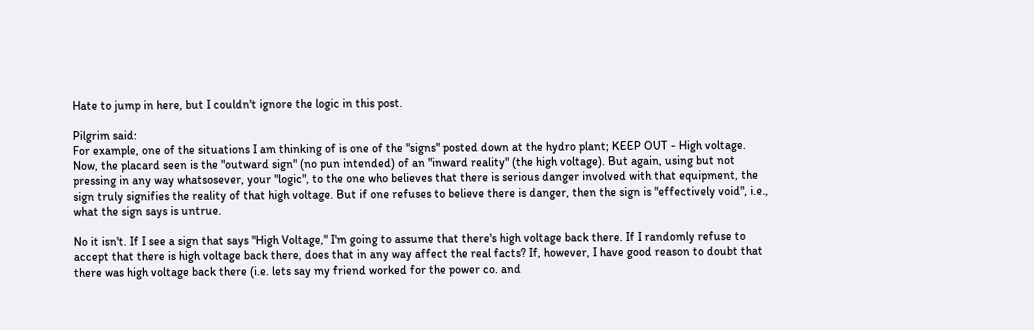Hate to jump in here, but I couldn't ignore the logic in this post.

Pilgrim said:
For example, one of the situations I am thinking of is one of the "signs" posted down at the hydro plant; KEEP OUT - High voltage. Now, the placard seen is the "outward sign" (no pun intended) of an "inward reality" (the high voltage). But again, using but not pressing in any way whatsosever, your "logic", to the one who believes that there is serious danger involved with that equipment, the sign truly signifies the reality of that high voltage. But if one refuses to believe there is danger, then the sign is "effectively void", i.e., what the sign says is untrue.

No it isn't. If I see a sign that says "High Voltage," I'm going to assume that there's high voltage back there. If I randomly refuse to accept that there is high voltage back there, does that in any way affect the real facts? If, however, I have good reason to doubt that there was high voltage back there (i.e. lets say my friend worked for the power co. and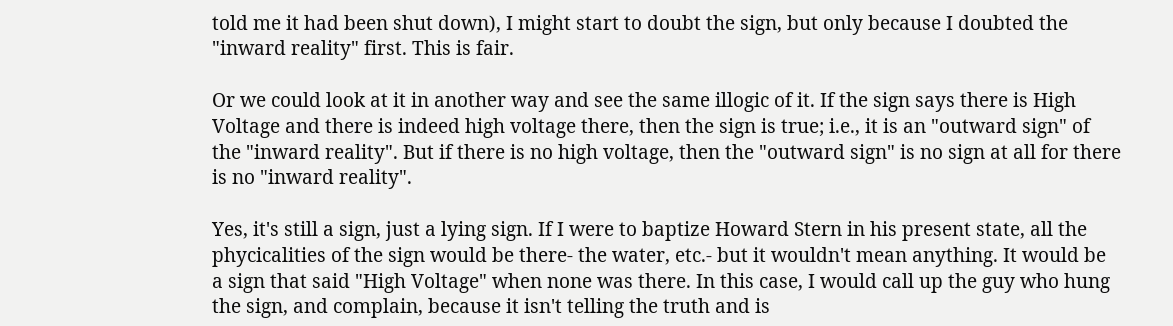told me it had been shut down), I might start to doubt the sign, but only because I doubted the "inward reality" first. This is fair.

Or we could look at it in another way and see the same illogic of it. If the sign says there is High Voltage and there is indeed high voltage there, then the sign is true; i.e., it is an "outward sign" of the "inward reality". But if there is no high voltage, then the "outward sign" is no sign at all for there is no "inward reality".

Yes, it's still a sign, just a lying sign. If I were to baptize Howard Stern in his present state, all the phycicalities of the sign would be there- the water, etc.- but it wouldn't mean anything. It would be a sign that said "High Voltage" when none was there. In this case, I would call up the guy who hung the sign, and complain, because it isn't telling the truth and is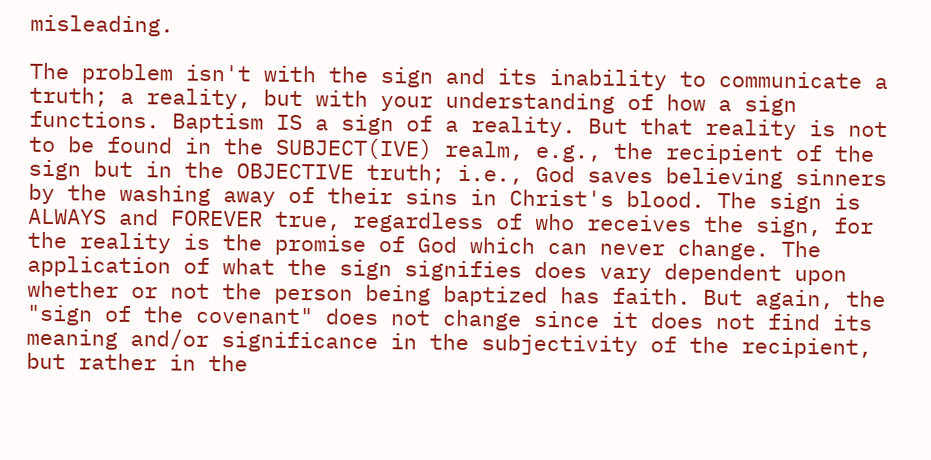misleading.

The problem isn't with the sign and its inability to communicate a truth; a reality, but with your understanding of how a sign functions. Baptism IS a sign of a reality. But that reality is not to be found in the SUBJECT(IVE) realm, e.g., the recipient of the sign but in the OBJECTIVE truth; i.e., God saves believing sinners by the washing away of their sins in Christ's blood. The sign is ALWAYS and FOREVER true, regardless of who receives the sign, for the reality is the promise of God which can never change. The application of what the sign signifies does vary dependent upon whether or not the person being baptized has faith. But again, the "sign of the covenant" does not change since it does not find its meaning and/or significance in the subjectivity of the recipient, but rather in the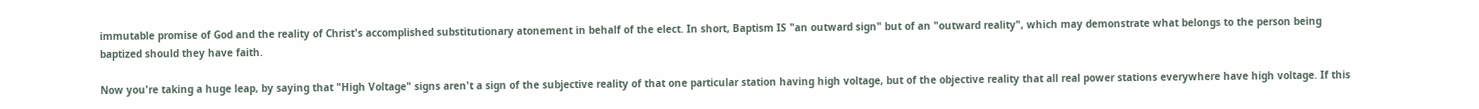immutable promise of God and the reality of Christ's accomplished substitutionary atonement in behalf of the elect. In short, Baptism IS "an outward sign" but of an "outward reality", which may demonstrate what belongs to the person being baptized should they have faith.

Now you're taking a huge leap, by saying that "High Voltage" signs aren't a sign of the subjective reality of that one particular station having high voltage, but of the objective reality that all real power stations everywhere have high voltage. If this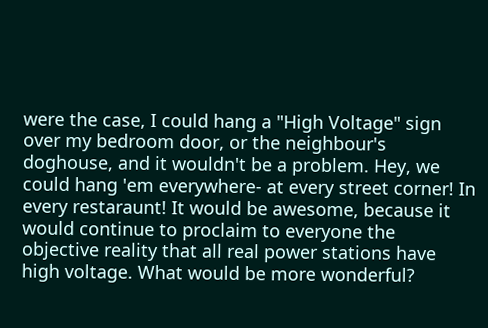were the case, I could hang a "High Voltage" sign over my bedroom door, or the neighbour's doghouse, and it wouldn't be a problem. Hey, we could hang 'em everywhere- at every street corner! In every restaraunt! It would be awesome, because it would continue to proclaim to everyone the objective reality that all real power stations have high voltage. What would be more wonderful?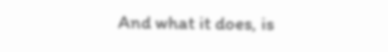And what it does, is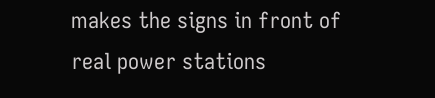makes the signs in front of real power stations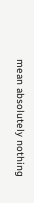mean absolutely nothing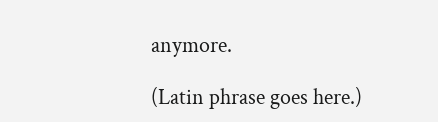anymore.

(Latin phrase goes here.)